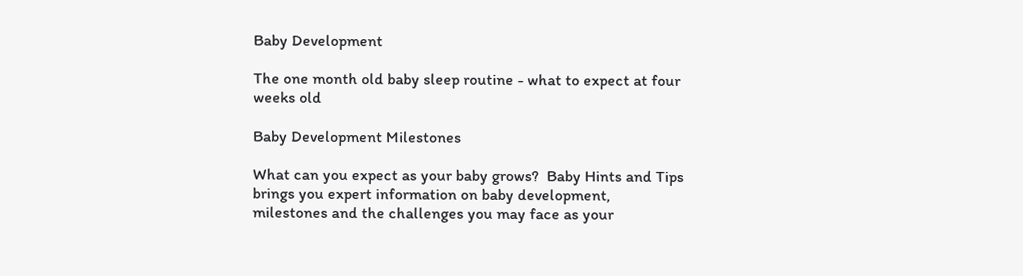Baby Development

The one month old baby sleep routine - what to expect at four weeks old

Baby Development Milestones

What can you expect as your baby grows?  Baby Hints and Tips brings you expert information on baby development, milestones and the challenges you may face as your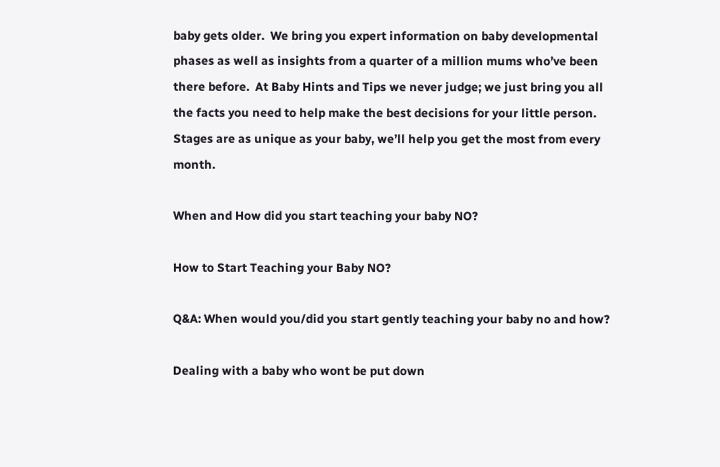baby gets older.  We bring you expert information on baby developmental phases as well as insights from a quarter of a million mums who’ve been there before.  At Baby Hints and Tips we never judge; we just bring you all the facts you need to help make the best decisions for your little person.  Stages are as unique as your baby, we’ll help you get the most from every month.

When and How did you start teaching your baby NO?

How to Start Teaching your Baby NO?

Q&A: When would you/did you start gently teaching your baby no and how?

Dealing with a baby who wont be put down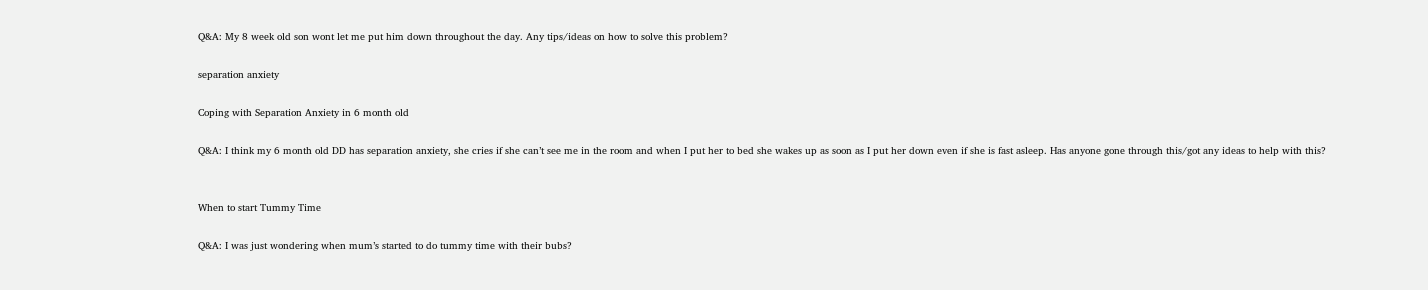Q&A: My 8 week old son wont let me put him down throughout the day. Any tips/ideas on how to solve this problem?

separation anxiety

Coping with Separation Anxiety in 6 month old

Q&A: I think my 6 month old DD has separation anxiety, she cries if she can’t see me in the room and when I put her to bed she wakes up as soon as I put her down even if she is fast asleep. Has anyone gone through this/got any ideas to help with this?


When to start Tummy Time

Q&A: I was just wondering when mum’s started to do tummy time with their bubs?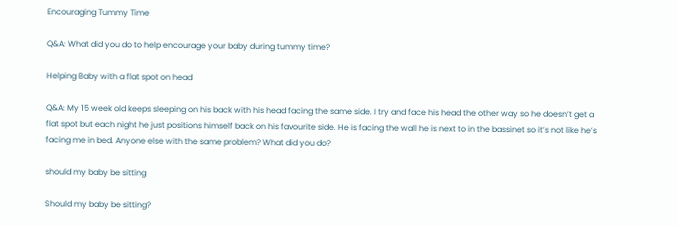Encouraging Tummy Time

Q&A: What did you do to help encourage your baby during tummy time?

Helping Baby with a flat spot on head

Q&A: My 15 week old keeps sleeping on his back with his head facing the same side. I try and face his head the other way so he doesn’t get a flat spot but each night he just positions himself back on his favourite side. He is facing the wall he is next to in the bassinet so it’s not like he’s facing me in bed. Anyone else with the same problem? What did you do?

should my baby be sitting

Should my baby be sitting?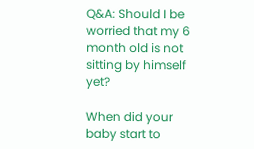Q&A: Should I be worried that my 6 month old is not sitting by himself yet?

When did your baby start to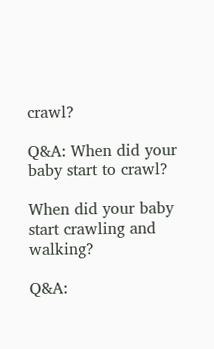crawl?

Q&A: When did your baby start to crawl?

When did your baby start crawling and walking?

Q&A: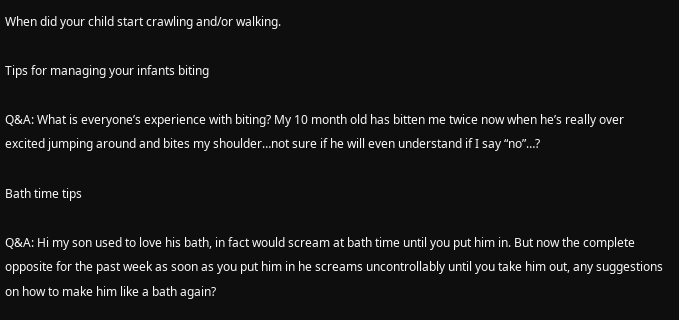When did your child start crawling and/or walking.

Tips for managing your infants biting

Q&A: What is everyone’s experience with biting? My 10 month old has bitten me twice now when he’s really over excited jumping around and bites my shoulder…not sure if he will even understand if I say “no”…?

Bath time tips

Q&A: Hi my son used to love his bath, in fact would scream at bath time until you put him in. But now the complete opposite for the past week as soon as you put him in he screams uncontrollably until you take him out, any suggestions on how to make him like a bath again?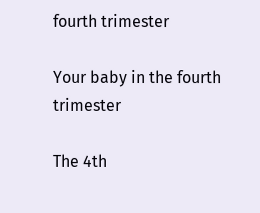fourth trimester

Your baby in the fourth trimester

The 4th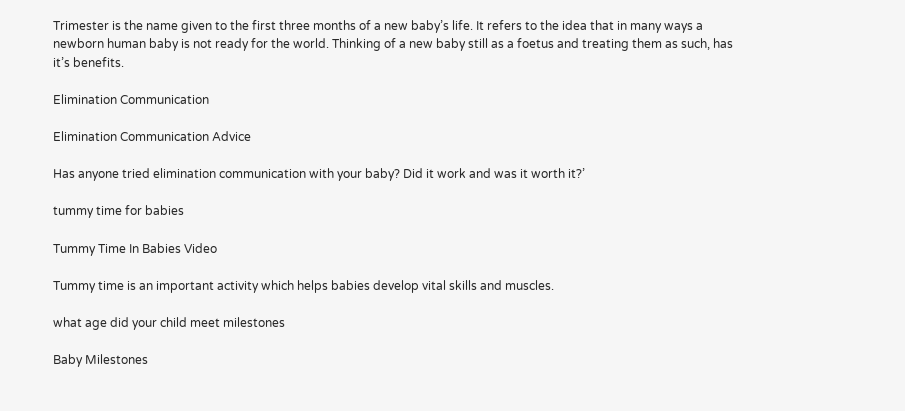Trimester is the name given to the first three months of a new baby’s life. It refers to the idea that in many ways a newborn human baby is not ready for the world. Thinking of a new baby still as a foetus and treating them as such, has it’s benefits.

Elimination Communication

Elimination Communication Advice

Has anyone tried elimination communication with your baby? Did it work and was it worth it?’

tummy time for babies

Tummy Time In Babies Video

Tummy time is an important activity which helps babies develop vital skills and muscles.

what age did your child meet milestones

Baby Milestones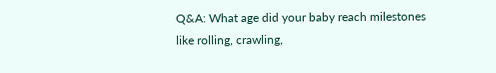Q&A: What age did your baby reach milestones like rolling, crawling,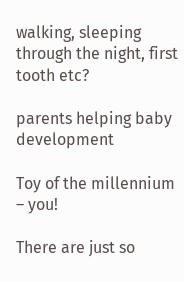walking, sleeping through the night, first tooth etc?

parents helping baby development

Toy of the millennium – you!

There are just so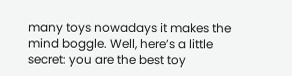many toys nowadays it makes the mind boggle. Well, here’s a little secret: you are the best toy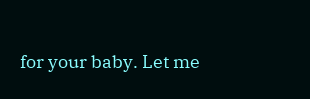for your baby. Let me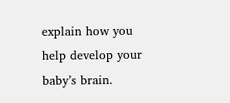explain how you help develop your baby’s brain.